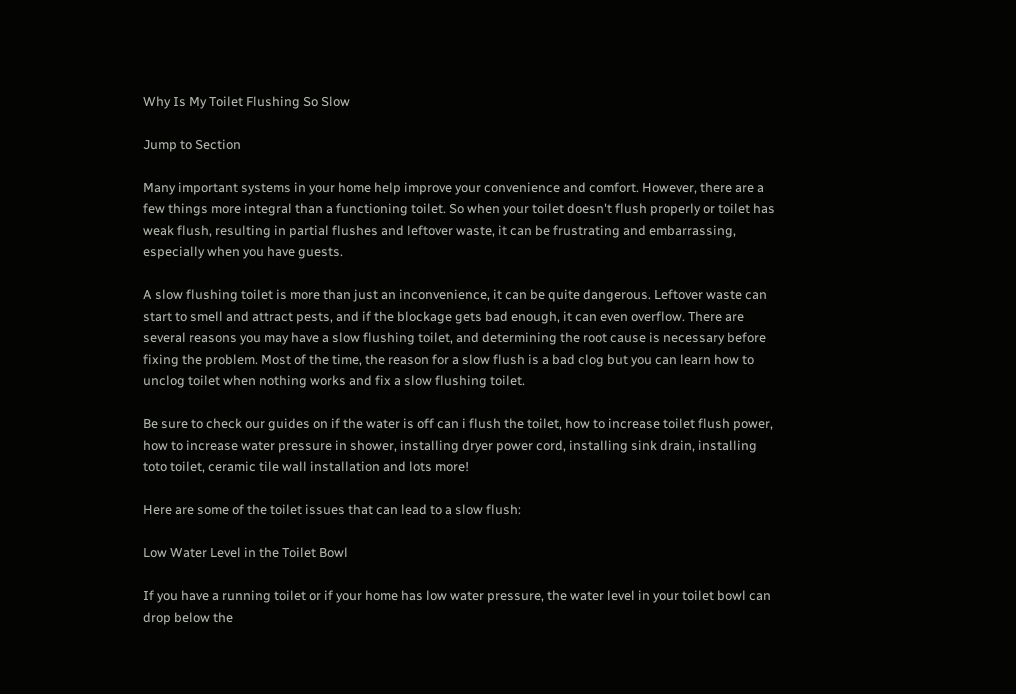Why Is My Toilet Flushing So Slow

Jump to Section

Many important systems in your home help improve your convenience and comfort. However, there are a few things more integral than a functioning toilet. So when your toilet doesn't flush properly or toilet has weak flush, resulting in partial flushes and leftover waste, it can be frustrating and embarrassing, especially when you have guests.

A slow flushing toilet is more than just an inconvenience, it can be quite dangerous. Leftover waste can start to smell and attract pests, and if the blockage gets bad enough, it can even overflow. There are several reasons you may have a slow flushing toilet, and determining the root cause is necessary before fixing the problem. Most of the time, the reason for a slow flush is a bad clog but you can learn how to unclog toilet when nothing works and fix a slow flushing toilet.

Be sure to check our guides on if the water is off can i flush the toilet, how to increase toilet flush power, how to increase water pressure in shower, installing dryer power cord, installing sink drain, installing toto toilet, ceramic tile wall installation and lots more!

Here are some of the toilet issues that can lead to a slow flush:

Low Water Level in the Toilet Bowl

If you have a running toilet or if your home has low water pressure, the water level in your toilet bowl can drop below the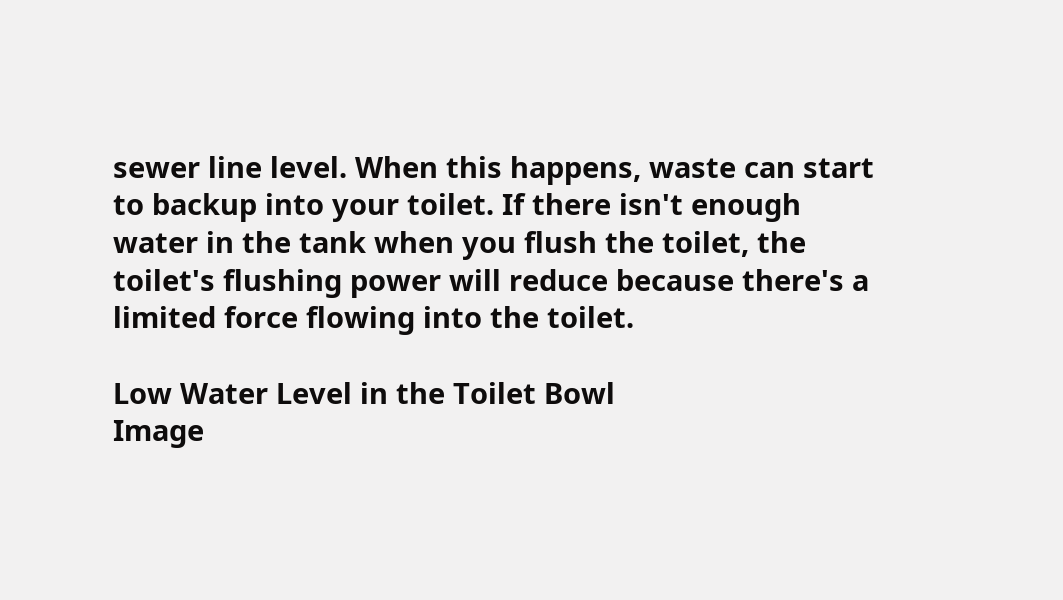sewer line level. When this happens, waste can start to backup into your toilet. If there isn't enough water in the tank when you flush the toilet, the toilet's flushing power will reduce because there's a limited force flowing into the toilet.

Low Water Level in the Toilet Bowl
Image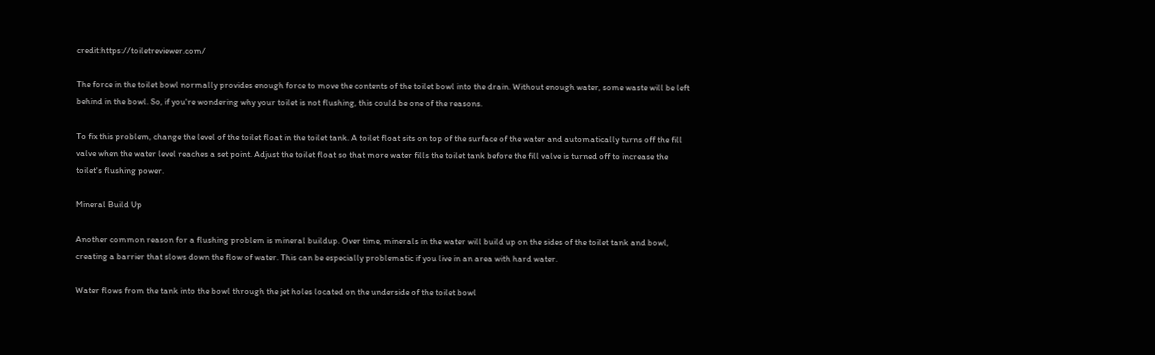credit:https://toiletreviewer.com/

The force in the toilet bowl normally provides enough force to move the contents of the toilet bowl into the drain. Without enough water, some waste will be left behind in the bowl. So, if you're wondering why your toilet is not flushing, this could be one of the reasons.

To fix this problem, change the level of the toilet float in the toilet tank. A toilet float sits on top of the surface of the water and automatically turns off the fill valve when the water level reaches a set point. Adjust the toilet float so that more water fills the toilet tank before the fill valve is turned off to increase the toilet's flushing power.

Mineral Build Up

Another common reason for a flushing problem is mineral buildup. Over time, minerals in the water will build up on the sides of the toilet tank and bowl, creating a barrier that slows down the flow of water. This can be especially problematic if you live in an area with hard water.

Water flows from the tank into the bowl through the jet holes located on the underside of the toilet bowl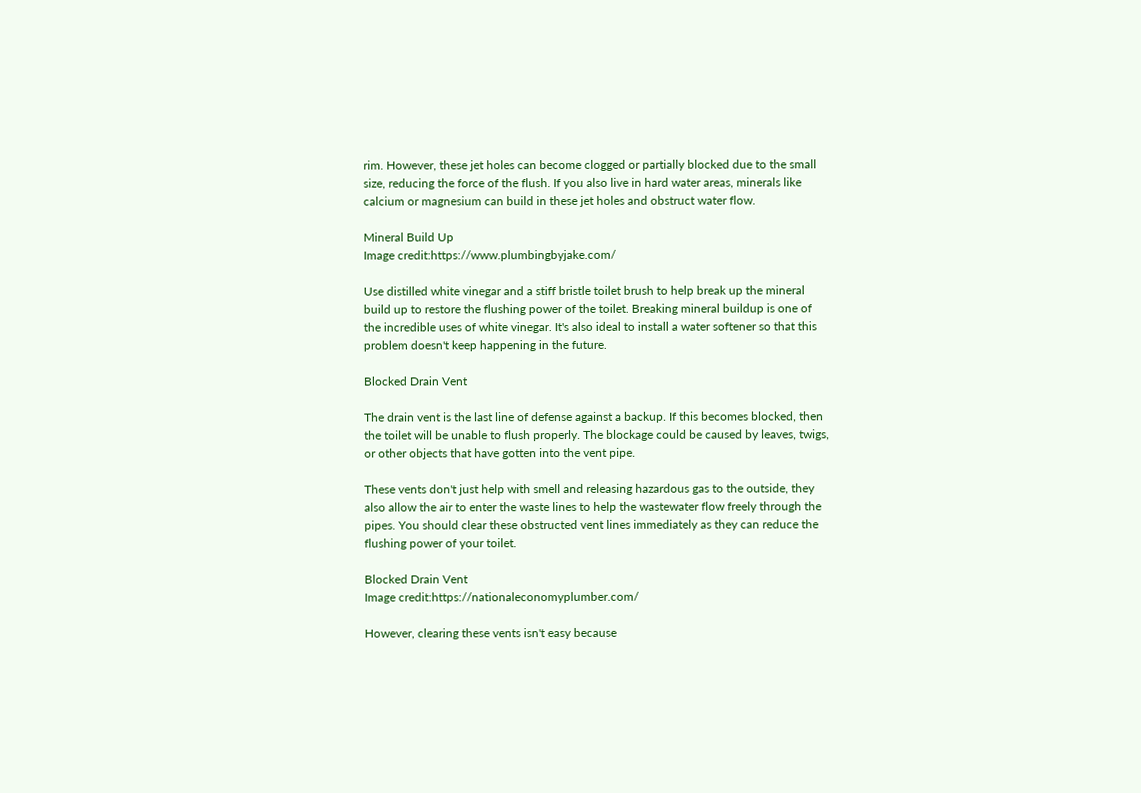rim. However, these jet holes can become clogged or partially blocked due to the small size, reducing the force of the flush. If you also live in hard water areas, minerals like calcium or magnesium can build in these jet holes and obstruct water flow.

Mineral Build Up
Image credit:https://www.plumbingbyjake.com/

Use distilled white vinegar and a stiff bristle toilet brush to help break up the mineral build up to restore the flushing power of the toilet. Breaking mineral buildup is one of the incredible uses of white vinegar. It's also ideal to install a water softener so that this problem doesn't keep happening in the future.

Blocked Drain Vent

The drain vent is the last line of defense against a backup. If this becomes blocked, then the toilet will be unable to flush properly. The blockage could be caused by leaves, twigs, or other objects that have gotten into the vent pipe.

These vents don't just help with smell and releasing hazardous gas to the outside, they also allow the air to enter the waste lines to help the wastewater flow freely through the pipes. You should clear these obstructed vent lines immediately as they can reduce the flushing power of your toilet.

Blocked Drain Vent
Image credit:https://nationaleconomyplumber.com/

However, clearing these vents isn't easy because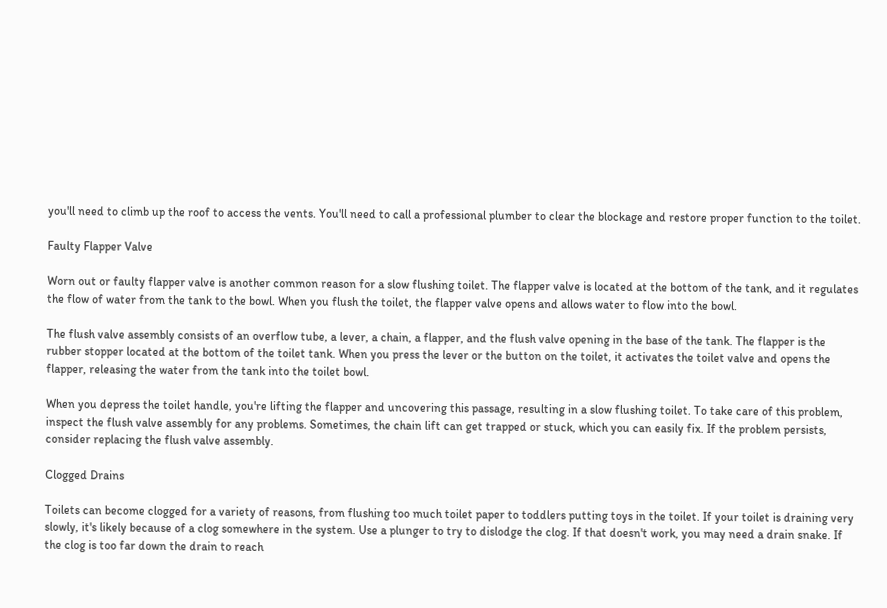you'll need to climb up the roof to access the vents. You'll need to call a professional plumber to clear the blockage and restore proper function to the toilet.

Faulty Flapper Valve

Worn out or faulty flapper valve is another common reason for a slow flushing toilet. The flapper valve is located at the bottom of the tank, and it regulates the flow of water from the tank to the bowl. When you flush the toilet, the flapper valve opens and allows water to flow into the bowl.

The flush valve assembly consists of an overflow tube, a lever, a chain, a flapper, and the flush valve opening in the base of the tank. The flapper is the rubber stopper located at the bottom of the toilet tank. When you press the lever or the button on the toilet, it activates the toilet valve and opens the flapper, releasing the water from the tank into the toilet bowl.

When you depress the toilet handle, you're lifting the flapper and uncovering this passage, resulting in a slow flushing toilet. To take care of this problem, inspect the flush valve assembly for any problems. Sometimes, the chain lift can get trapped or stuck, which you can easily fix. If the problem persists, consider replacing the flush valve assembly.

Clogged Drains

Toilets can become clogged for a variety of reasons, from flushing too much toilet paper to toddlers putting toys in the toilet. If your toilet is draining very slowly, it's likely because of a clog somewhere in the system. Use a plunger to try to dislodge the clog. If that doesn't work, you may need a drain snake. If the clog is too far down the drain to reach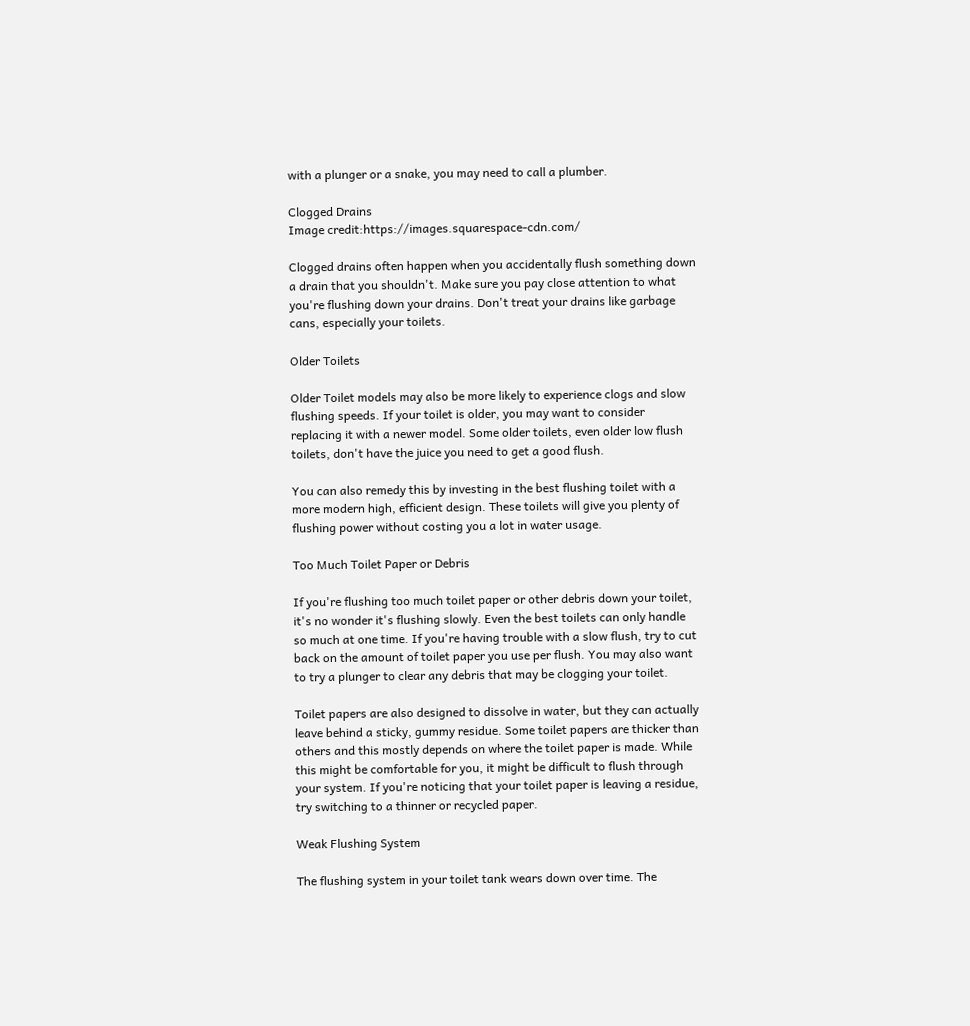with a plunger or a snake, you may need to call a plumber.

Clogged Drains
Image credit:https://images.squarespace-cdn.com/

Clogged drains often happen when you accidentally flush something down a drain that you shouldn't. Make sure you pay close attention to what you're flushing down your drains. Don't treat your drains like garbage cans, especially your toilets.

Older Toilets

Older Toilet models may also be more likely to experience clogs and slow flushing speeds. If your toilet is older, you may want to consider replacing it with a newer model. Some older toilets, even older low flush toilets, don't have the juice you need to get a good flush.

You can also remedy this by investing in the best flushing toilet with a more modern high, efficient design. These toilets will give you plenty of flushing power without costing you a lot in water usage.

Too Much Toilet Paper or Debris

If you're flushing too much toilet paper or other debris down your toilet, it's no wonder it's flushing slowly. Even the best toilets can only handle so much at one time. If you're having trouble with a slow flush, try to cut back on the amount of toilet paper you use per flush. You may also want to try a plunger to clear any debris that may be clogging your toilet.

Toilet papers are also designed to dissolve in water, but they can actually leave behind a sticky, gummy residue. Some toilet papers are thicker than others and this mostly depends on where the toilet paper is made. While this might be comfortable for you, it might be difficult to flush through your system. If you're noticing that your toilet paper is leaving a residue, try switching to a thinner or recycled paper.

Weak Flushing System

The flushing system in your toilet tank wears down over time. The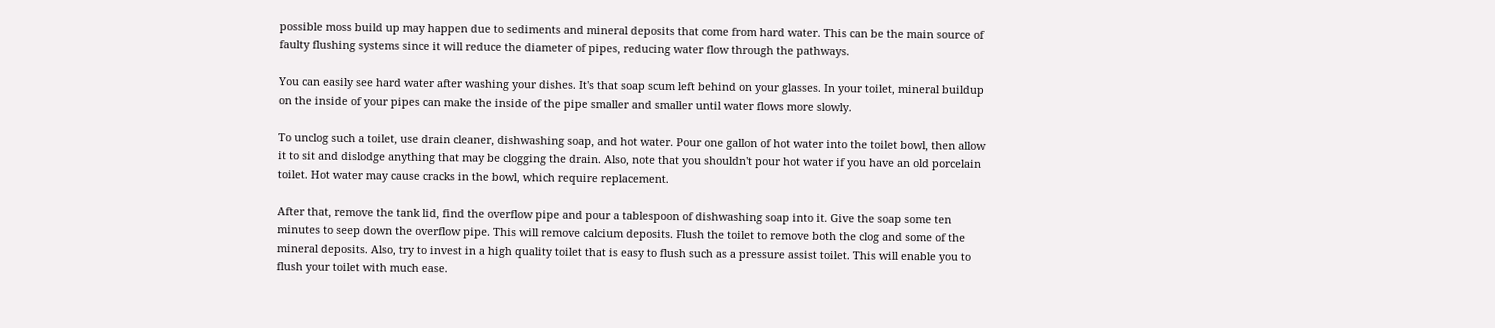possible moss build up may happen due to sediments and mineral deposits that come from hard water. This can be the main source of faulty flushing systems since it will reduce the diameter of pipes, reducing water flow through the pathways.

You can easily see hard water after washing your dishes. It's that soap scum left behind on your glasses. In your toilet, mineral buildup on the inside of your pipes can make the inside of the pipe smaller and smaller until water flows more slowly.

To unclog such a toilet, use drain cleaner, dishwashing soap, and hot water. Pour one gallon of hot water into the toilet bowl, then allow it to sit and dislodge anything that may be clogging the drain. Also, note that you shouldn't pour hot water if you have an old porcelain toilet. Hot water may cause cracks in the bowl, which require replacement.

After that, remove the tank lid, find the overflow pipe and pour a tablespoon of dishwashing soap into it. Give the soap some ten minutes to seep down the overflow pipe. This will remove calcium deposits. Flush the toilet to remove both the clog and some of the mineral deposits. Also, try to invest in a high quality toilet that is easy to flush such as a pressure assist toilet. This will enable you to flush your toilet with much ease.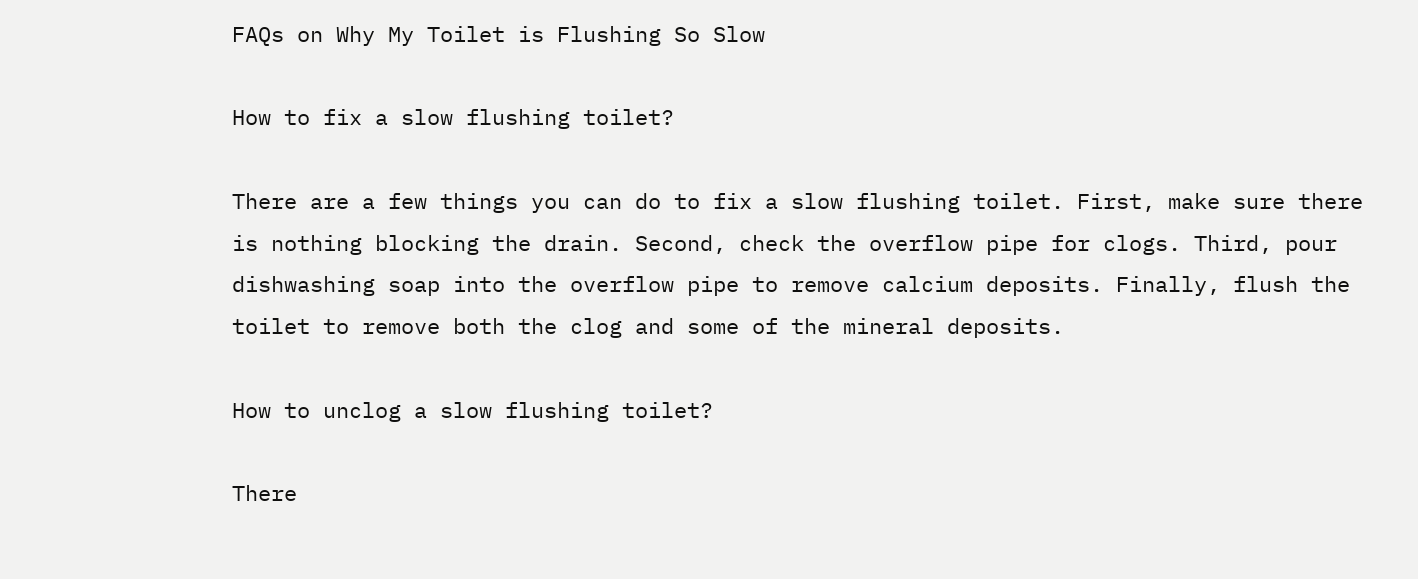FAQs on Why My Toilet is Flushing So Slow

How to fix a slow flushing toilet?

There are a few things you can do to fix a slow flushing toilet. First, make sure there is nothing blocking the drain. Second, check the overflow pipe for clogs. Third, pour dishwashing soap into the overflow pipe to remove calcium deposits. Finally, flush the toilet to remove both the clog and some of the mineral deposits.

How to unclog a slow flushing toilet?

There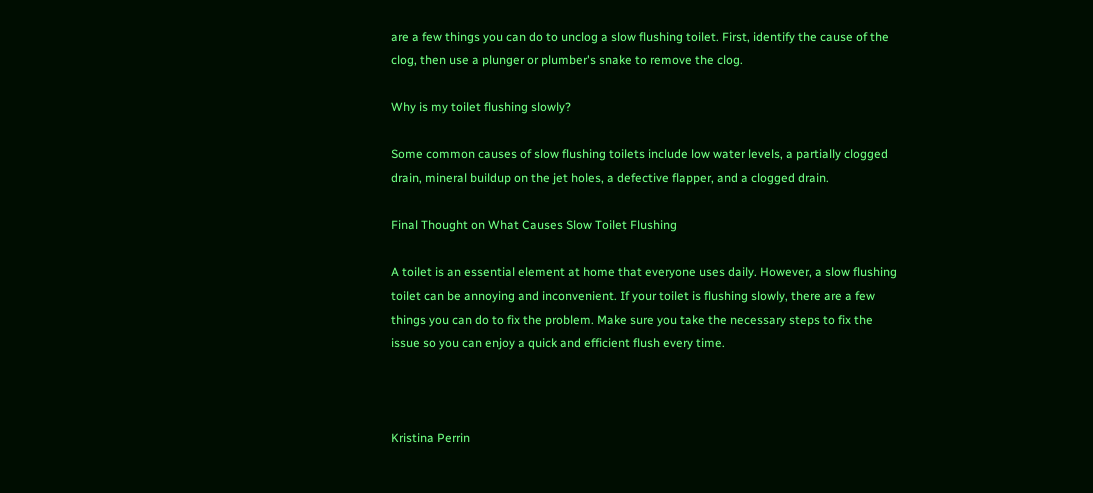are a few things you can do to unclog a slow flushing toilet. First, identify the cause of the clog, then use a plunger or plumber's snake to remove the clog.

Why is my toilet flushing slowly?

Some common causes of slow flushing toilets include low water levels, a partially clogged drain, mineral buildup on the jet holes, a defective flapper, and a clogged drain.

Final Thought on What Causes Slow Toilet Flushing

A toilet is an essential element at home that everyone uses daily. However, a slow flushing toilet can be annoying and inconvenient. If your toilet is flushing slowly, there are a few things you can do to fix the problem. Make sure you take the necessary steps to fix the issue so you can enjoy a quick and efficient flush every time.



Kristina Perrin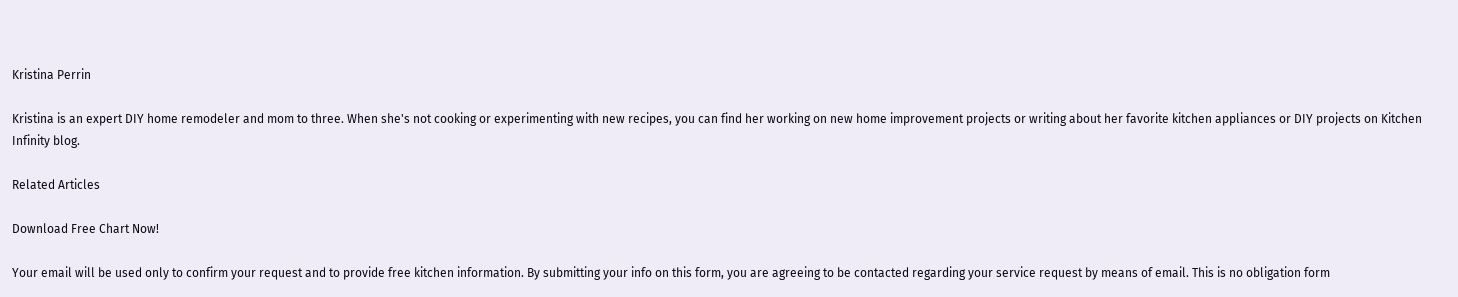Kristina Perrin

Kristina is an expert DIY home remodeler and mom to three. When she's not cooking or experimenting with new recipes, you can find her working on new home improvement projects or writing about her favorite kitchen appliances or DIY projects on Kitchen Infinity blog.

Related Articles

Download Free Chart Now!

Your email will be used only to confirm your request and to provide free kitchen information. By submitting your info on this form, you are agreeing to be contacted regarding your service request by means of email. This is no obligation form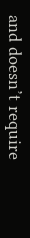and doesn’t require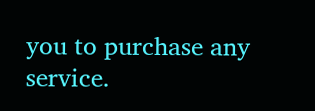you to purchase any service.